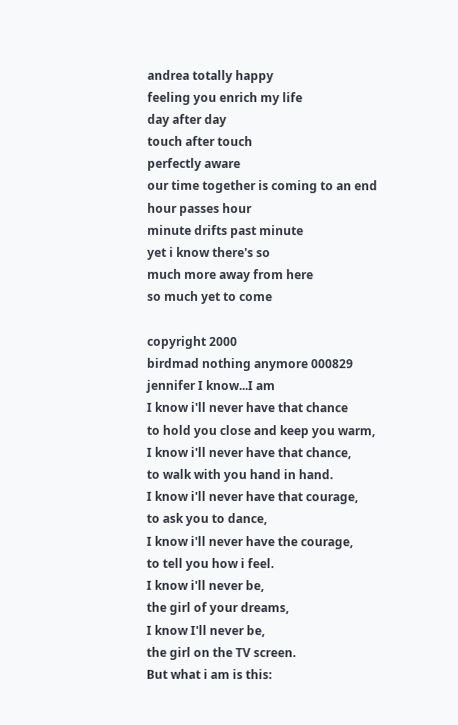andrea totally happy
feeling you enrich my life
day after day
touch after touch
perfectly aware
our time together is coming to an end
hour passes hour
minute drifts past minute
yet i know there's so
much more away from here
so much yet to come

copyright 2000
birdmad nothing anymore 000829
jennifer I know...I am
I know i'll never have that chance
to hold you close and keep you warm,
I know i'll never have that chance,
to walk with you hand in hand.
I know i'll never have that courage,
to ask you to dance,
I know i'll never have the courage,
to tell you how i feel.
I know i'll never be,
the girl of your dreams,
I know I'll never be,
the girl on the TV screen.
But what i am is this: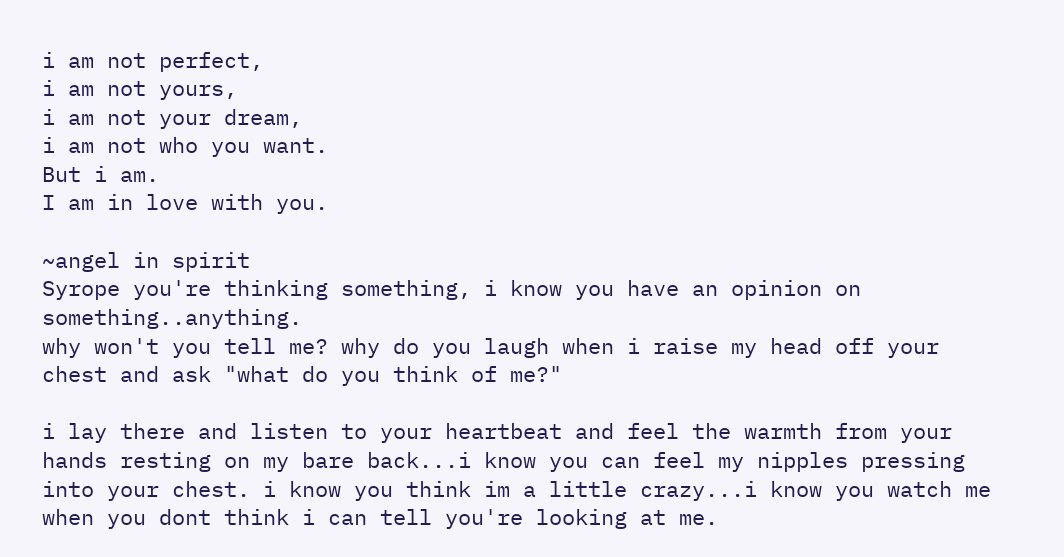i am not perfect,
i am not yours,
i am not your dream,
i am not who you want.
But i am.
I am in love with you.

~angel in spirit
Syrope you're thinking something, i know you have an opinion on something..anything.
why won't you tell me? why do you laugh when i raise my head off your chest and ask "what do you think of me?"

i lay there and listen to your heartbeat and feel the warmth from your hands resting on my bare back...i know you can feel my nipples pressing into your chest. i know you think im a little crazy...i know you watch me when you dont think i can tell you're looking at me.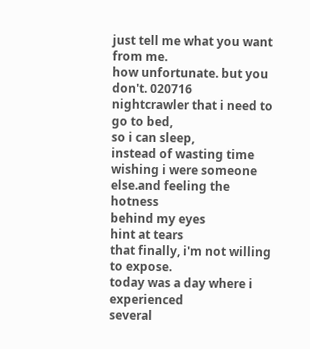just tell me what you want from me.
how unfortunate. but you don't. 020716
nightcrawler that i need to go to bed,
so i can sleep,
instead of wasting time
wishing i were someone else.and feeling the hotness
behind my eyes
hint at tears
that finally, i'm not willing to expose.
today was a day where i experienced
several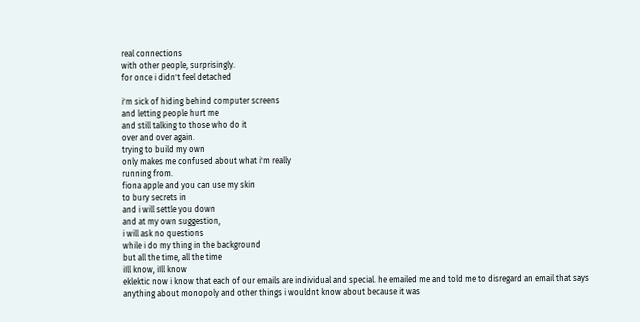real connections
with other people, surprisingly.
for once i didn't feel detached

i'm sick of hiding behind computer screens
and letting people hurt me
and still talking to those who do it
over and over again.
trying to build my own
only makes me confused about what i'm really
running from.
fiona apple and you can use my skin
to bury secrets in
and i will settle you down
and at my own suggestion,
i will ask no questions
while i do my thing in the background
but all the time, all the time
iíll know, iíll know
eklektic now i know that each of our emails are individual and special. he emailed me and told me to disregard an email that says anything about monopoly and other things i wouldnt know about because it was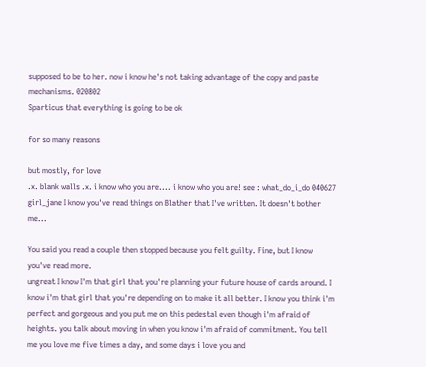supposed to be to her. now i know he's not taking advantage of the copy and paste mechanisms. 020802
Sparticus that everything is going to be ok

for so many reasons

but mostly, for love
.x. blank walls .x. i know who you are.... i know who you are! see : what_do_i_do 040627
girl_jane I know you've read things on Blather that I've written. It doesn't bother me...

You said you read a couple then stopped because you felt guilty. Fine, but I know you've read more.
ungreat I know I'm that girl that you're planning your future house of cards around. I know i'm that girl that you're depending on to make it all better. I know you think i'm perfect and gorgeous and you put me on this pedestal even though i'm afraid of heights. you talk about moving in when you know i'm afraid of commitment. You tell me you love me five times a day, and some days i love you and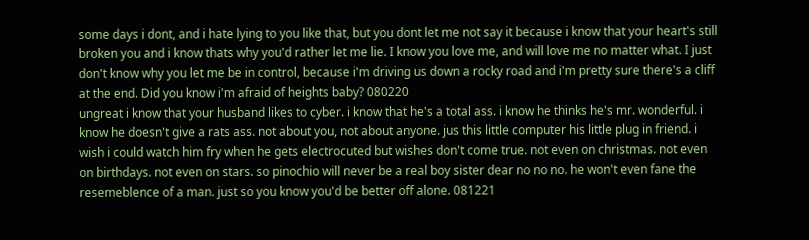some days i dont, and i hate lying to you like that, but you dont let me not say it because i know that your heart's still broken you and i know thats why you'd rather let me lie. I know you love me, and will love me no matter what. I just don't know why you let me be in control, because i'm driving us down a rocky road and i'm pretty sure there's a cliff at the end. Did you know i'm afraid of heights baby? 080220
ungreat i know that your husband likes to cyber. i know that he's a total ass. i know he thinks he's mr. wonderful. i know he doesn't give a rats ass. not about you, not about anyone. jus this little computer his little plug in friend. i wish i could watch him fry when he gets electrocuted but wishes don't come true. not even on christmas. not even on birthdays. not even on stars. so pinochio will never be a real boy sister dear no no no. he won't even fane the resemeblence of a man. just so you know you'd be better off alone. 081221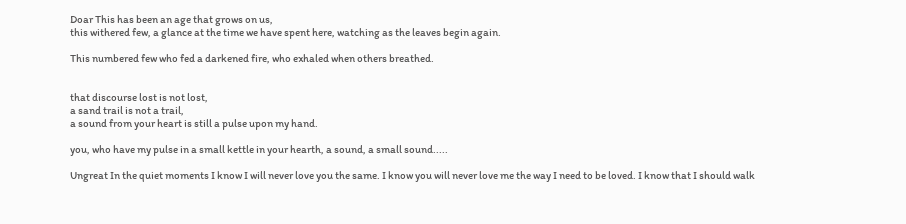Doar This has been an age that grows on us,
this withered few, a glance at the time we have spent here, watching as the leaves begin again.

This numbered few who fed a darkened fire, who exhaled when others breathed.


that discourse lost is not lost,
a sand trail is not a trail,
a sound from your heart is still a pulse upon my hand.

you, who have my pulse in a small kettle in your hearth, a sound, a small sound.....

Ungreat In the quiet moments I know I will never love you the same. I know you will never love me the way I need to be loved. I know that I should walk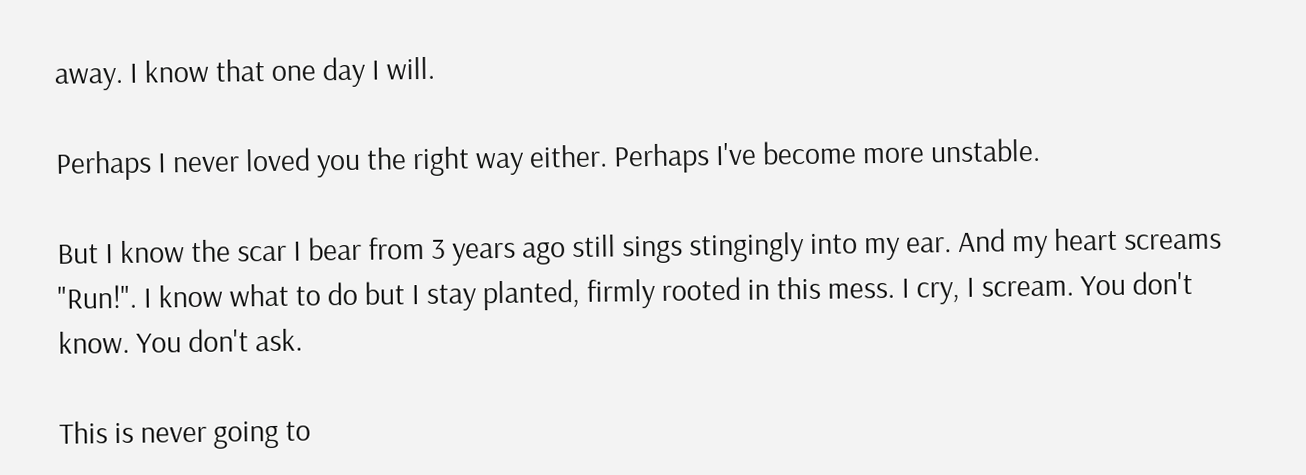away. I know that one day I will.

Perhaps I never loved you the right way either. Perhaps I've become more unstable.

But I know the scar I bear from 3 years ago still sings stingingly into my ear. And my heart screams "Run!". I know what to do but I stay planted, firmly rooted in this mess. I cry, I scream. You don't know. You don't ask.

This is never going to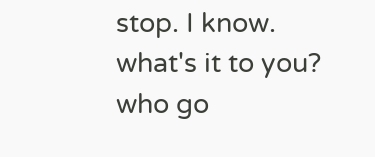stop. I know.
what's it to you?
who go